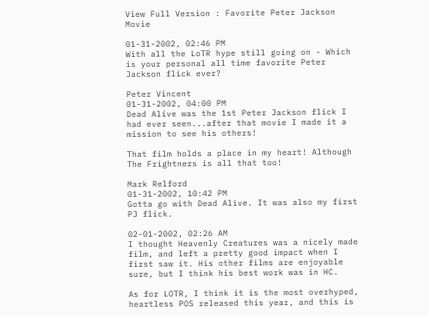View Full Version : Favorite Peter Jackson Movie

01-31-2002, 02:46 PM
With all the LoTR hype still going on - Which is your personal all time favorite Peter Jackson flick ever?

Peter Vincent
01-31-2002, 04:00 PM
Dead Alive was the 1st Peter Jackson flick I had ever seen...after that movie I made it a mission to see his others!

That film holds a place in my heart! Although The Frightners is all that too!

Mark Relford
01-31-2002, 10:42 PM
Gotta go with Dead Alive. It was also my first PJ flick.

02-01-2002, 02:26 AM
I thought Heavenly Creatures was a nicely made film, and left a pretty good impact when I first saw it. His other films are enjoyable sure, but I think his best work was in HC.

As for LOTR, I think it is the most overhyped, heartless POS released this year, and this is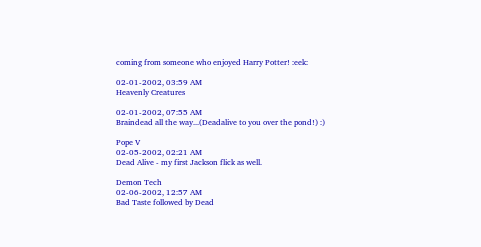coming from someone who enjoyed Harry Potter! :eek:

02-01-2002, 03:59 AM
Heavenly Creatures

02-01-2002, 07:55 AM
Braindead all the way...(Deadalive to you over the pond!) :)

Pope V
02-05-2002, 02:21 AM
Dead Alive - my first Jackson flick as well.

Demon Tech
02-06-2002, 12:57 AM
Bad Taste followed by Dead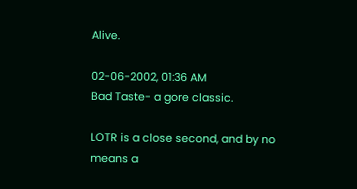Alive.

02-06-2002, 01:36 AM
Bad Taste- a gore classic.

LOTR is a close second, and by no means a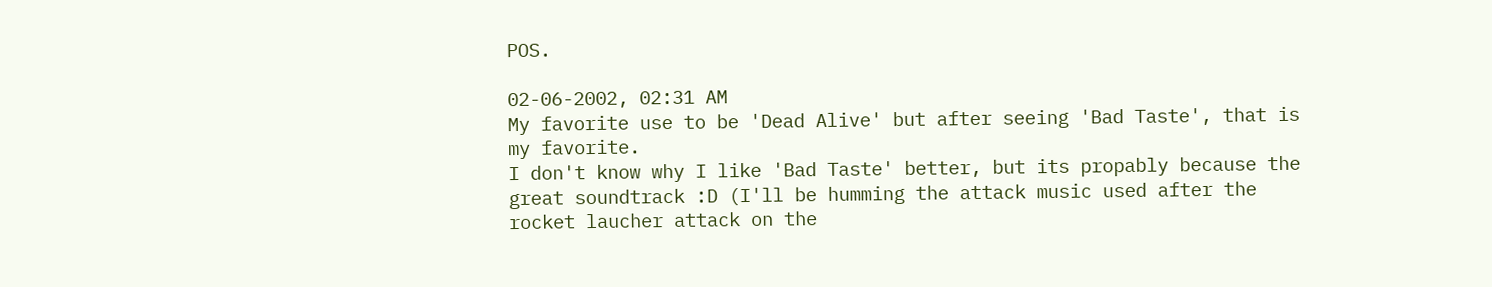POS.

02-06-2002, 02:31 AM
My favorite use to be 'Dead Alive' but after seeing 'Bad Taste', that is my favorite.
I don't know why I like 'Bad Taste' better, but its propably because the great soundtrack :D (I'll be humming the attack music used after the rocket laucher attack on the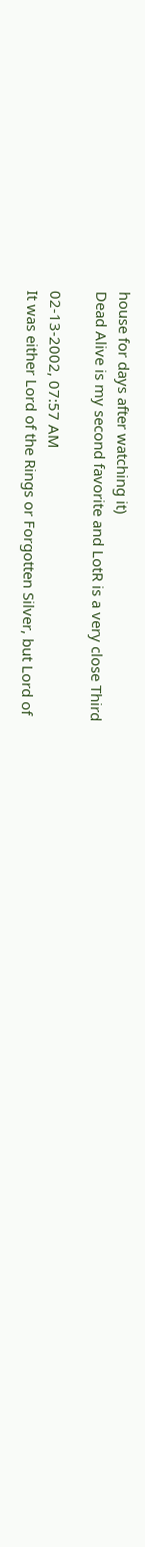house for days after watching it)
Dead Alive is my second favorite and LotR is a very close Third

02-13-2002, 07:57 AM
It was either Lord of the Rings or Forgotten Silver, but Lord of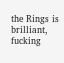the Rings is brilliant, fucking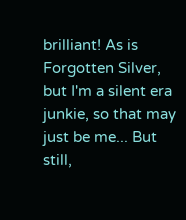brilliant! As is Forgotten Silver, but I'm a silent era junkie, so that may just be me... But still,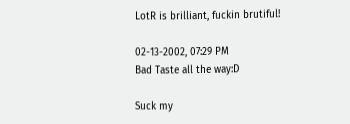LotR is brilliant, fuckin brutiful!

02-13-2002, 07:29 PM
Bad Taste all the way:D

Suck my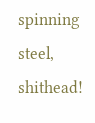spinning steel, shithead!